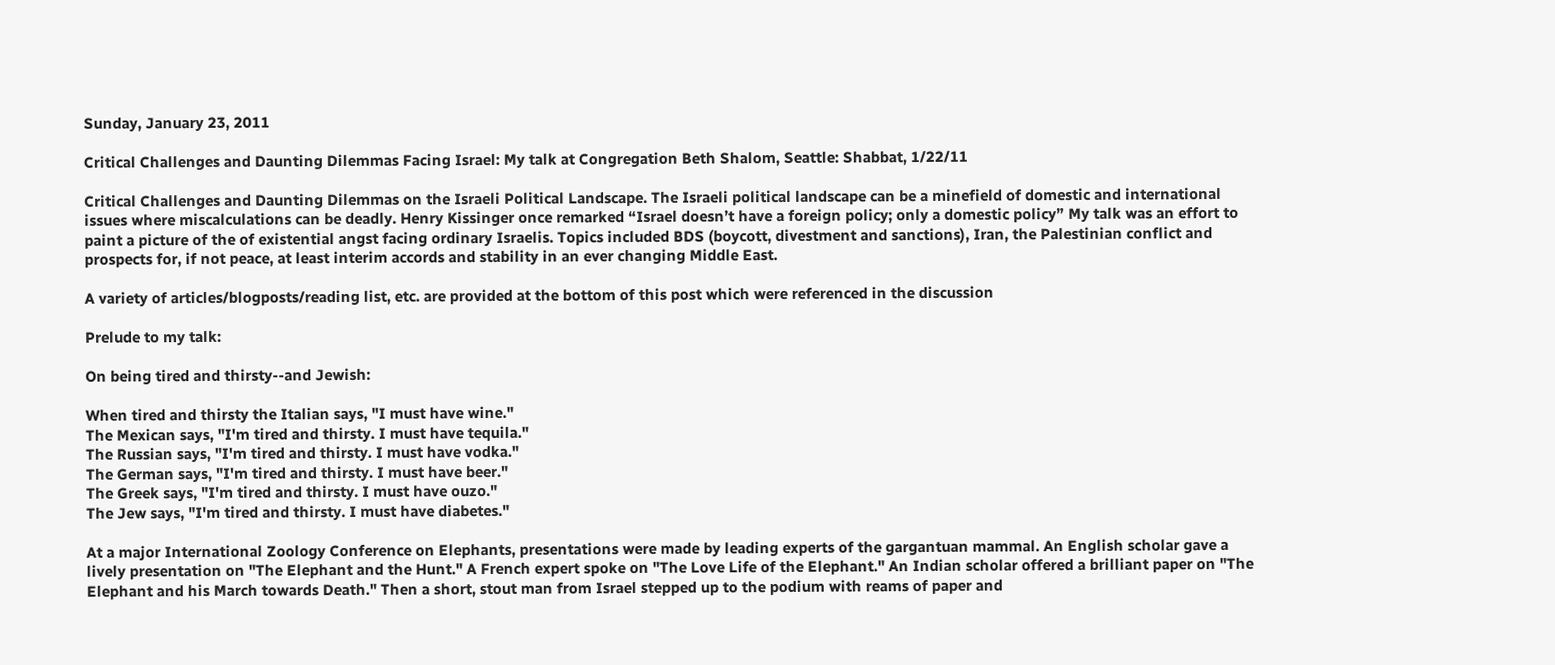Sunday, January 23, 2011

Critical Challenges and Daunting Dilemmas Facing Israel: My talk at Congregation Beth Shalom, Seattle: Shabbat, 1/22/11

Critical Challenges and Daunting Dilemmas on the Israeli Political Landscape. The Israeli political landscape can be a minefield of domestic and international issues where miscalculations can be deadly. Henry Kissinger once remarked “Israel doesn’t have a foreign policy; only a domestic policy” My talk was an effort to paint a picture of the of existential angst facing ordinary Israelis. Topics included BDS (boycott, divestment and sanctions), Iran, the Palestinian conflict and prospects for, if not peace, at least interim accords and stability in an ever changing Middle East.

A variety of articles/blogposts/reading list, etc. are provided at the bottom of this post which were referenced in the discussion

Prelude to my talk:

On being tired and thirsty--and Jewish:

When tired and thirsty the Italian says, "I must have wine."
The Mexican says, "I'm tired and thirsty. I must have tequila."
The Russian says, "I'm tired and thirsty. I must have vodka."
The German says, "I'm tired and thirsty. I must have beer."
The Greek says, "I'm tired and thirsty. I must have ouzo."
The Jew says, "I'm tired and thirsty. I must have diabetes."

At a major International Zoology Conference on Elephants, presentations were made by leading experts of the gargantuan mammal. An English scholar gave a lively presentation on "The Elephant and the Hunt." A French expert spoke on "The Love Life of the Elephant." An Indian scholar offered a brilliant paper on "The Elephant and his March towards Death." Then a short, stout man from Israel stepped up to the podium with reams of paper and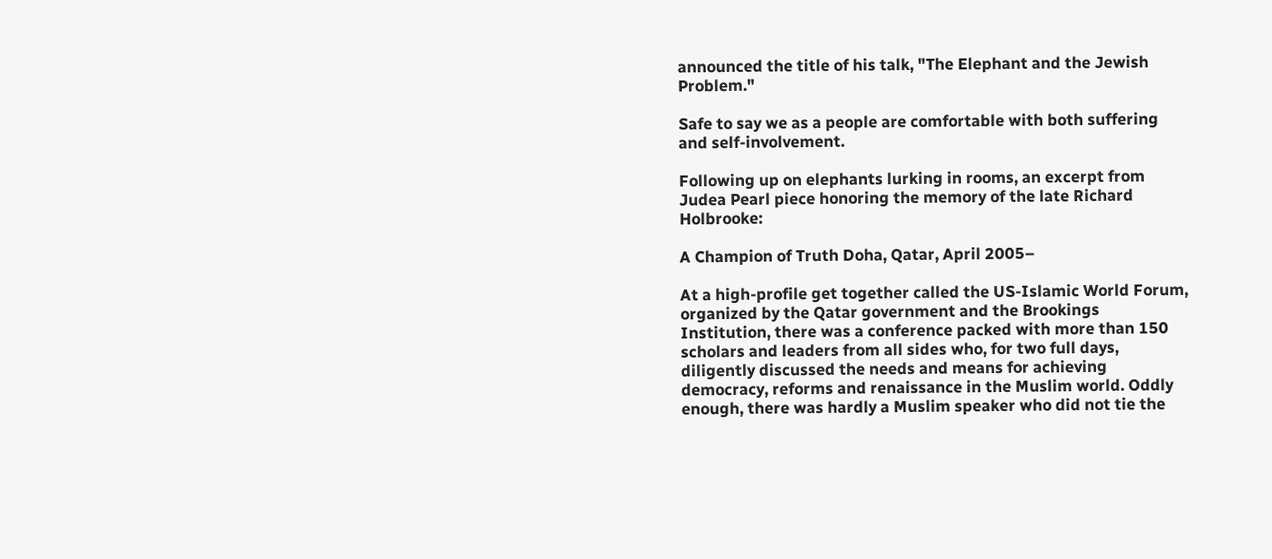announced the title of his talk, "The Elephant and the Jewish Problem."

Safe to say we as a people are comfortable with both suffering and self-involvement.

Following up on elephants lurking in rooms, an excerpt from Judea Pearl piece honoring the memory of the late Richard Holbrooke:

A Champion of Truth Doha, Qatar, April 2005–

At a high-profile get together called the US-Islamic World Forum, organized by the Qatar government and the Brookings Institution, there was a conference packed with more than 150 scholars and leaders from all sides who, for two full days, diligently discussed the needs and means for achieving democracy, reforms and renaissance in the Muslim world. Oddly enough, there was hardly a Muslim speaker who did not tie the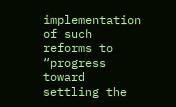implementation of such reforms to “progress toward settling the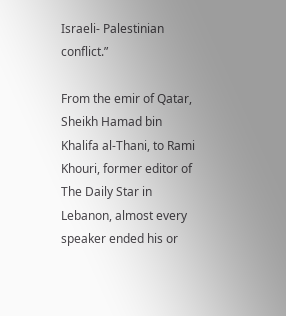Israeli- Palestinian conflict.”

From the emir of Qatar, Sheikh Hamad bin Khalifa al-Thani, to Rami Khouri, former editor of The Daily Star in Lebanon, almost every speaker ended his or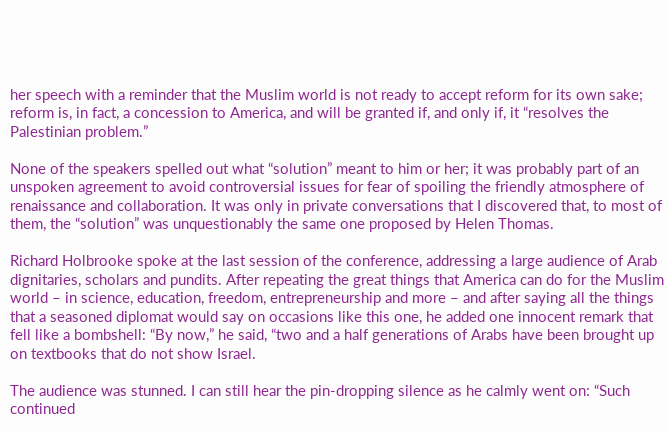her speech with a reminder that the Muslim world is not ready to accept reform for its own sake; reform is, in fact, a concession to America, and will be granted if, and only if, it “resolves the Palestinian problem.”

None of the speakers spelled out what “solution” meant to him or her; it was probably part of an unspoken agreement to avoid controversial issues for fear of spoiling the friendly atmosphere of renaissance and collaboration. It was only in private conversations that I discovered that, to most of them, the “solution” was unquestionably the same one proposed by Helen Thomas.

Richard Holbrooke spoke at the last session of the conference, addressing a large audience of Arab dignitaries, scholars and pundits. After repeating the great things that America can do for the Muslim world – in science, education, freedom, entrepreneurship and more – and after saying all the things that a seasoned diplomat would say on occasions like this one, he added one innocent remark that fell like a bombshell: “By now,” he said, “two and a half generations of Arabs have been brought up on textbooks that do not show Israel.

The audience was stunned. I can still hear the pin-dropping silence as he calmly went on: “Such continued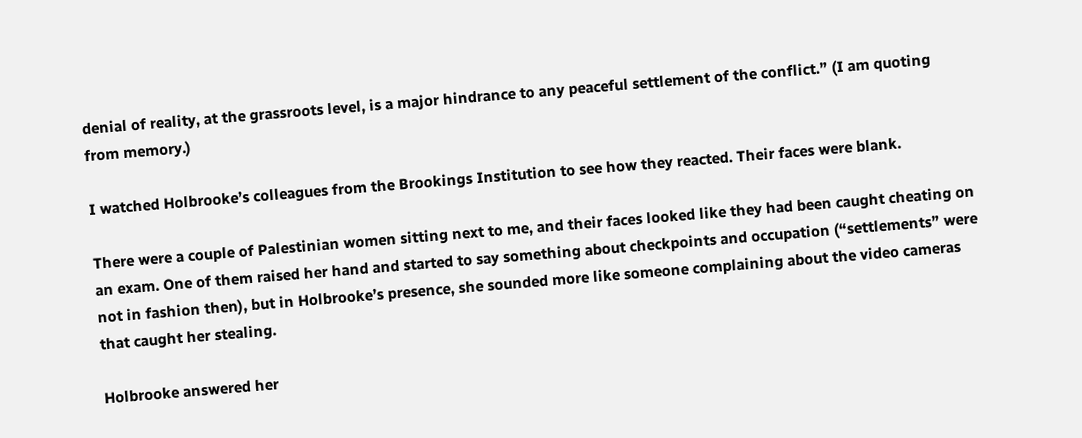denial of reality, at the grassroots level, is a major hindrance to any peaceful settlement of the conflict.” (I am quoting from memory.)

I watched Holbrooke’s colleagues from the Brookings Institution to see how they reacted. Their faces were blank.

There were a couple of Palestinian women sitting next to me, and their faces looked like they had been caught cheating on an exam. One of them raised her hand and started to say something about checkpoints and occupation (“settlements” were not in fashion then), but in Holbrooke’s presence, she sounded more like someone complaining about the video cameras that caught her stealing.

Holbrooke answered her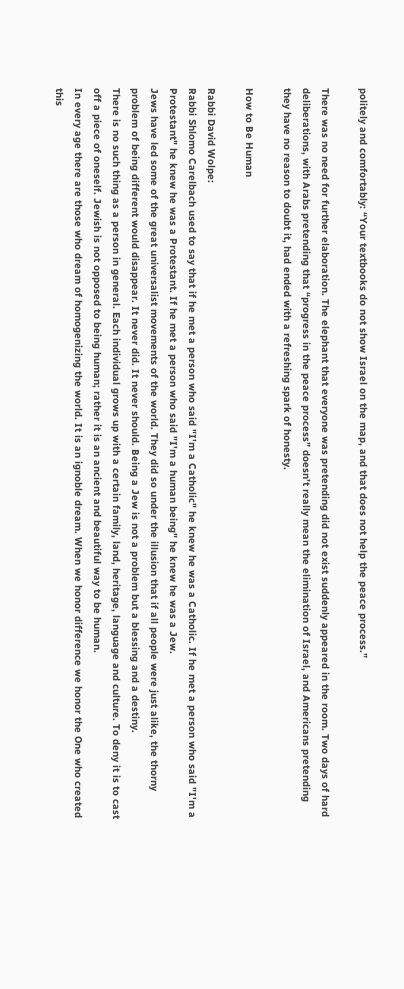politely and comfortably: “Your textbooks do not show Israel on the map, and that does not help the peace process.”

There was no need for further elaboration. The elephant that everyone was pretending did not exist suddenly appeared in the room. Two days of hard deliberations, with Arabs pretending that “progress in the peace process” doesn’t really mean the elimination of Israel, and Americans pretending they have no reason to doubt it, had ended with a refreshing spark of honesty.

How to Be Human

Rabbi David Wolpe:
Rabbi Shlomo Carelbach used to say that if he met a person who said "I'm a Catholic" he knew he was a Catholic. If he met a person who said "I'm a Protestant" he knew he was a Protestant. If he met a person who said "I'm a human being" he knew he was a Jew.
Jews have led some of the great universalist movements of the world. They did so under the illusion that if all people were just alike, the thorny problem of being different would disappear. It never did. It never should. Being a Jew is not a problem but a blessing and a destiny.
There is no such thing as a person in general. Each individual grows up with a certain family, land, heritage, language and culture. To deny it is to cast off a piece of oneself. Jewish is not opposed to being human; rather it is an ancient and beautiful way to be human.
In every age there are those who dream of homogenizing the world. It is an ignoble dream. When we honor difference we honor the One who created this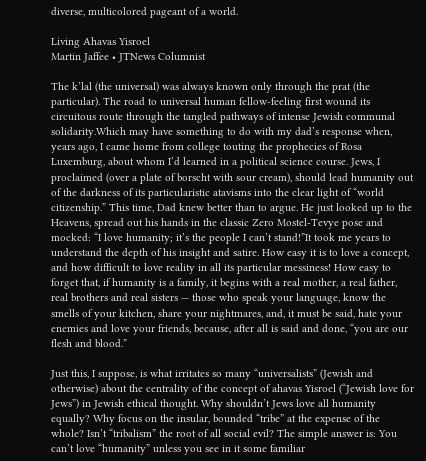diverse, multicolored pageant of a world.

Living Ahavas Yisroel
Martin Jaffee • JTNews Columnist

The k’lal (the universal) was always known only through the prat (the particular). The road to universal human fellow-feeling first wound its circuitous route through the tangled pathways of intense Jewish communal solidarity.Which may have something to do with my dad’s response when, years ago, I came home from college touting the prophecies of Rosa Luxemburg, about whom I’d learned in a political science course. Jews, I proclaimed (over a plate of borscht with sour cream), should lead humanity out of the darkness of its particularistic atavisms into the clear light of “world citizenship.” This time, Dad knew better than to argue. He just looked up to the Heavens, spread out his hands in the classic Zero Mostel-Tevye pose and mocked: “I love humanity; it’s the people I can’t stand!”It took me years to understand the depth of his insight and satire. How easy it is to love a concept, and how difficult to love reality in all its particular messiness! How easy to forget that, if humanity is a family, it begins with a real mother, a real father, real brothers and real sisters — those who speak your language, know the smells of your kitchen, share your nightmares, and, it must be said, hate your enemies and love your friends, because, after all is said and done, “you are our flesh and blood.”

Just this, I suppose, is what irritates so many “universalists” (Jewish and otherwise) about the centrality of the concept of ahavas Yisroel (“Jewish love for Jews”) in Jewish ethical thought. Why shouldn’t Jews love all humanity equally? Why focus on the insular, bounded “tribe” at the expense of the whole? Isn’t “tribalism” the root of all social evil? The simple answer is: You can’t love “humanity” unless you see in it some familiar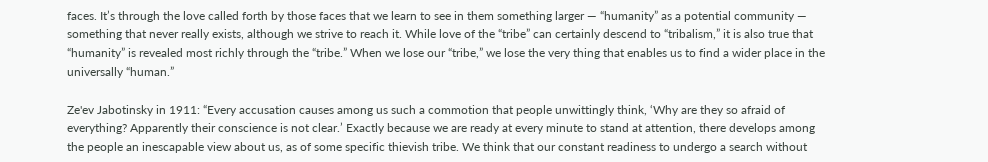faces. It’s through the love called forth by those faces that we learn to see in them something larger — “humanity” as a potential community — something that never really exists, although we strive to reach it. While love of the “tribe” can certainly descend to “tribalism,” it is also true that “humanity” is revealed most richly through the “tribe.” When we lose our “tribe,” we lose the very thing that enables us to find a wider place in the universally “human.”

Ze'ev Jabotinsky in 1911: “Every accusation causes among us such a commotion that people unwittingly think, ‘Why are they so afraid of everything? Apparently their conscience is not clear.’ Exactly because we are ready at every minute to stand at attention, there develops among the people an inescapable view about us, as of some specific thievish tribe. We think that our constant readiness to undergo a search without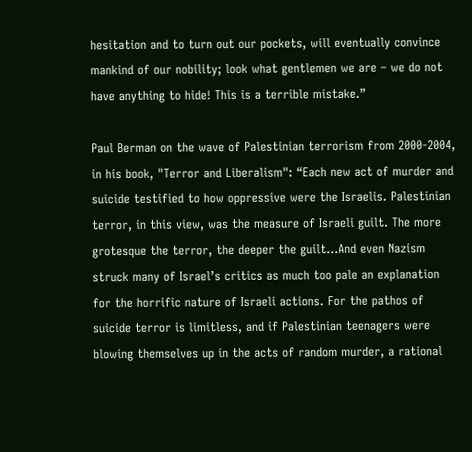hesitation and to turn out our pockets, will eventually convince mankind of our nobility; look what gentlemen we are – we do not have anything to hide! This is a terrible mistake.”

Paul Berman on the wave of Palestinian terrorism from 2000-2004, in his book, "Terror and Liberalism": “Each new act of murder and suicide testified to how oppressive were the Israelis. Palestinian terror, in this view, was the measure of Israeli guilt. The more grotesque the terror, the deeper the guilt…And even Nazism struck many of Israel’s critics as much too pale an explanation for the horrific nature of Israeli actions. For the pathos of suicide terror is limitless, and if Palestinian teenagers were blowing themselves up in the acts of random murder, a rational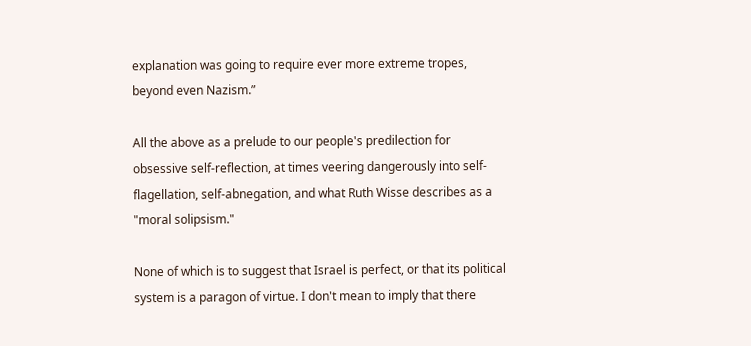explanation was going to require ever more extreme tropes, beyond even Nazism.”

All the above as a prelude to our people's predilection for obsessive self-reflection, at times veering dangerously into self-flagellation, self-abnegation, and what Ruth Wisse describes as a "moral solipsism."

None of which is to suggest that Israel is perfect, or that its political system is a paragon of virtue. I don't mean to imply that there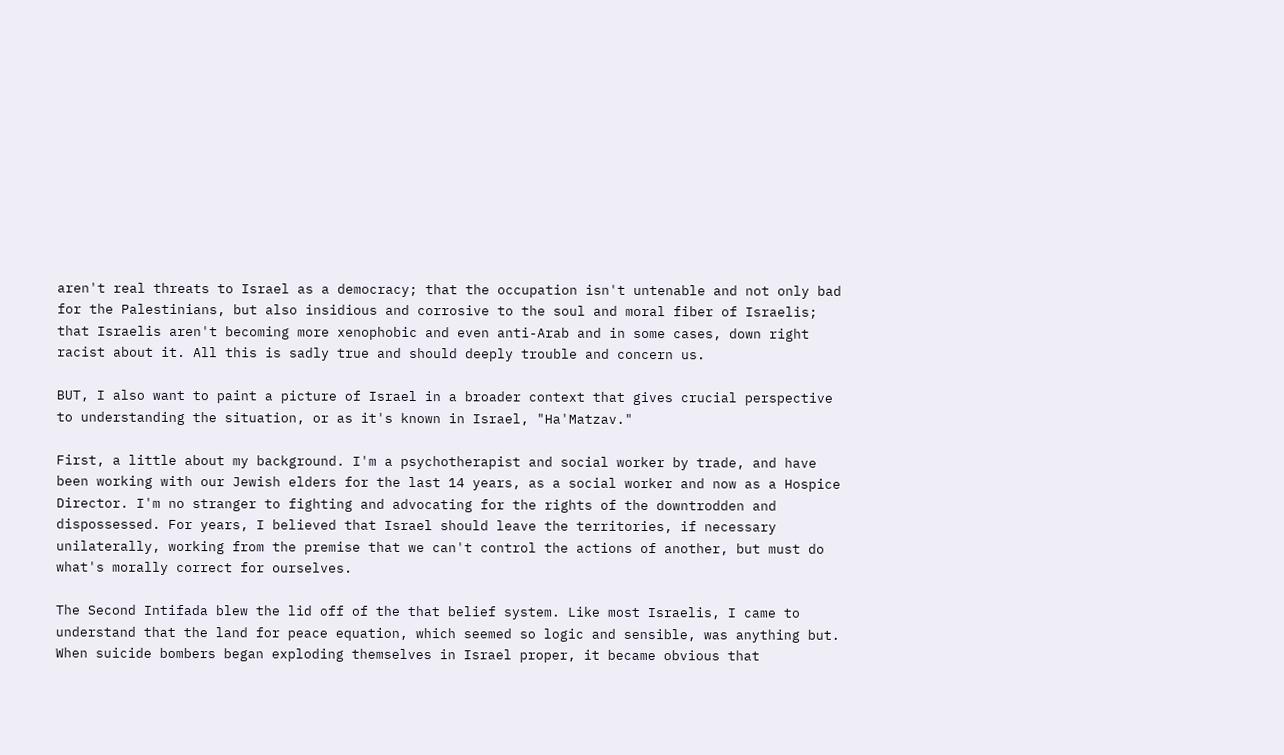aren't real threats to Israel as a democracy; that the occupation isn't untenable and not only bad for the Palestinians, but also insidious and corrosive to the soul and moral fiber of Israelis; that Israelis aren't becoming more xenophobic and even anti-Arab and in some cases, down right racist about it. All this is sadly true and should deeply trouble and concern us.

BUT, I also want to paint a picture of Israel in a broader context that gives crucial perspective to understanding the situation, or as it's known in Israel, "Ha'Matzav."

First, a little about my background. I'm a psychotherapist and social worker by trade, and have been working with our Jewish elders for the last 14 years, as a social worker and now as a Hospice Director. I'm no stranger to fighting and advocating for the rights of the downtrodden and dispossessed. For years, I believed that Israel should leave the territories, if necessary unilaterally, working from the premise that we can't control the actions of another, but must do what's morally correct for ourselves.

The Second Intifada blew the lid off of the that belief system. Like most Israelis, I came to understand that the land for peace equation, which seemed so logic and sensible, was anything but. When suicide bombers began exploding themselves in Israel proper, it became obvious that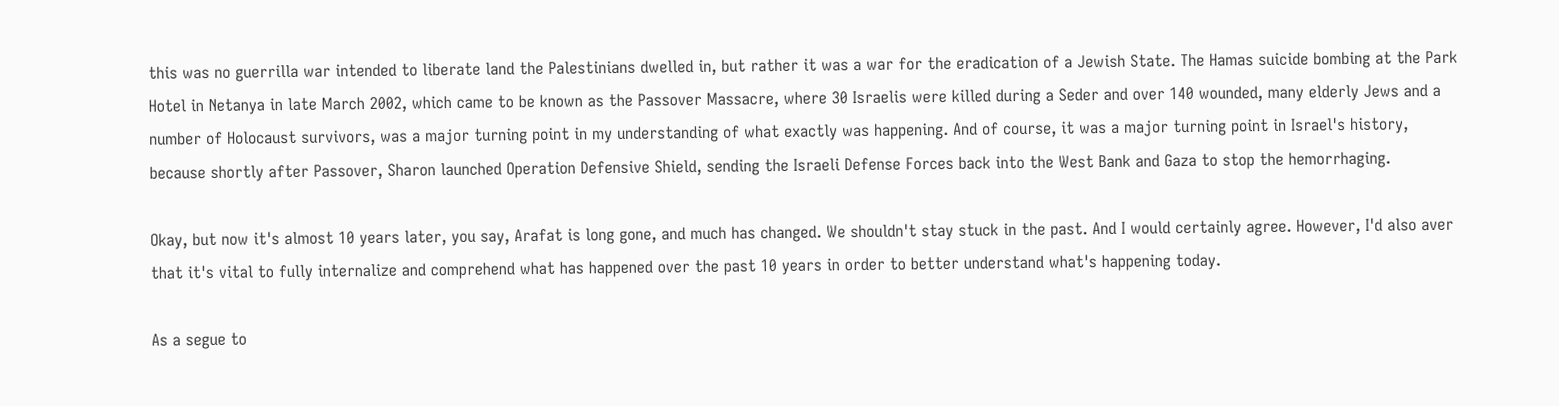this was no guerrilla war intended to liberate land the Palestinians dwelled in, but rather it was a war for the eradication of a Jewish State. The Hamas suicide bombing at the Park Hotel in Netanya in late March 2002, which came to be known as the Passover Massacre, where 30 Israelis were killed during a Seder and over 140 wounded, many elderly Jews and a number of Holocaust survivors, was a major turning point in my understanding of what exactly was happening. And of course, it was a major turning point in Israel's history, because shortly after Passover, Sharon launched Operation Defensive Shield, sending the Israeli Defense Forces back into the West Bank and Gaza to stop the hemorrhaging.

Okay, but now it's almost 10 years later, you say, Arafat is long gone, and much has changed. We shouldn't stay stuck in the past. And I would certainly agree. However, I'd also aver that it's vital to fully internalize and comprehend what has happened over the past 10 years in order to better understand what's happening today.

As a segue to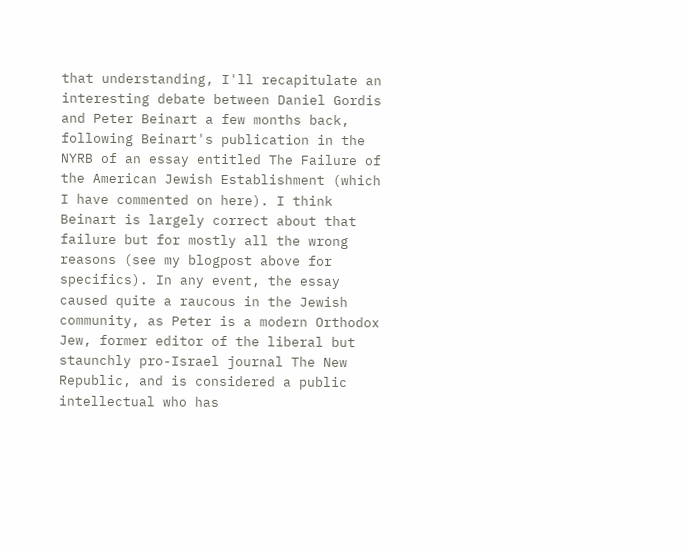that understanding, I'll recapitulate an interesting debate between Daniel Gordis and Peter Beinart a few months back, following Beinart's publication in the NYRB of an essay entitled The Failure of the American Jewish Establishment (which I have commented on here). I think Beinart is largely correct about that failure but for mostly all the wrong reasons (see my blogpost above for specifics). In any event, the essay caused quite a raucous in the Jewish community, as Peter is a modern Orthodox Jew, former editor of the liberal but staunchly pro-Israel journal The New Republic, and is considered a public intellectual who has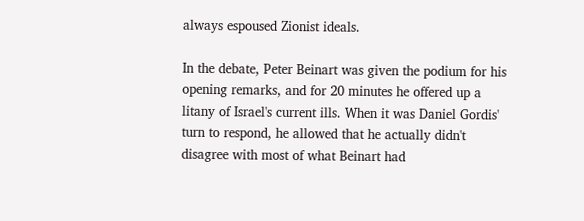always espoused Zionist ideals.

In the debate, Peter Beinart was given the podium for his opening remarks, and for 20 minutes he offered up a litany of Israel's current ills. When it was Daniel Gordis' turn to respond, he allowed that he actually didn't disagree with most of what Beinart had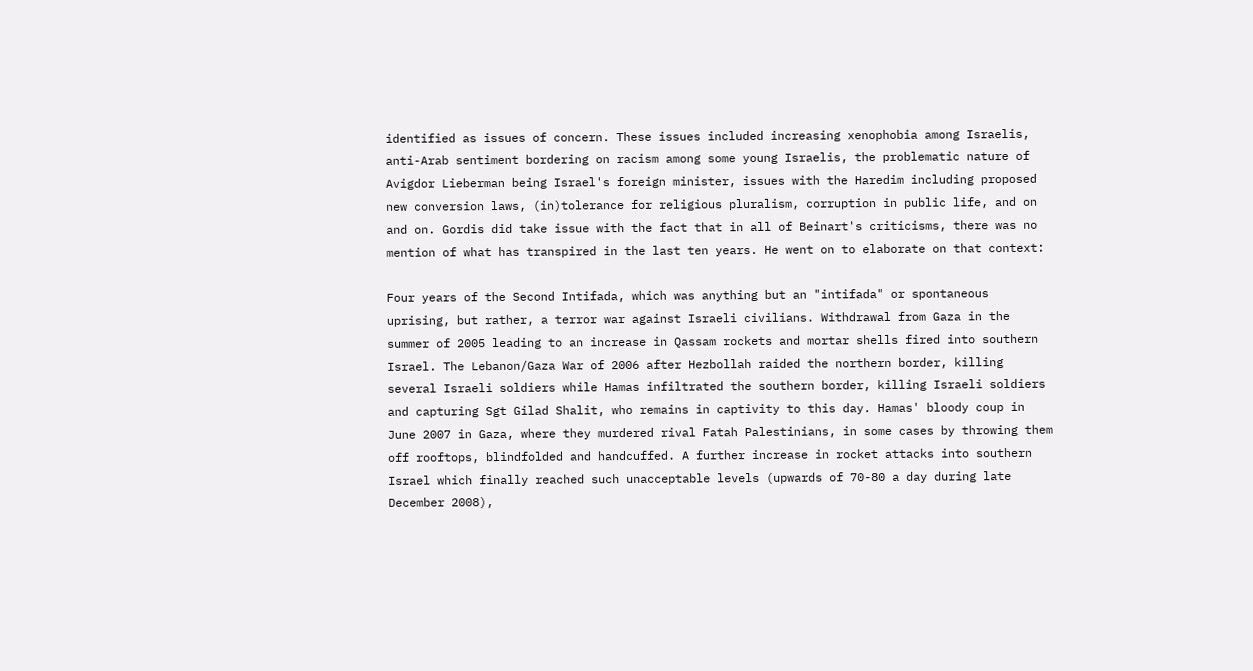identified as issues of concern. These issues included increasing xenophobia among Israelis, anti-Arab sentiment bordering on racism among some young Israelis, the problematic nature of Avigdor Lieberman being Israel's foreign minister, issues with the Haredim including proposed new conversion laws, (in)tolerance for religious pluralism, corruption in public life, and on and on. Gordis did take issue with the fact that in all of Beinart's criticisms, there was no mention of what has transpired in the last ten years. He went on to elaborate on that context:

Four years of the Second Intifada, which was anything but an "intifada" or spontaneous uprising, but rather, a terror war against Israeli civilians. Withdrawal from Gaza in the summer of 2005 leading to an increase in Qassam rockets and mortar shells fired into southern Israel. The Lebanon/Gaza War of 2006 after Hezbollah raided the northern border, killing several Israeli soldiers while Hamas infiltrated the southern border, killing Israeli soldiers and capturing Sgt Gilad Shalit, who remains in captivity to this day. Hamas' bloody coup in June 2007 in Gaza, where they murdered rival Fatah Palestinians, in some cases by throwing them off rooftops, blindfolded and handcuffed. A further increase in rocket attacks into southern Israel which finally reached such unacceptable levels (upwards of 70-80 a day during late December 2008),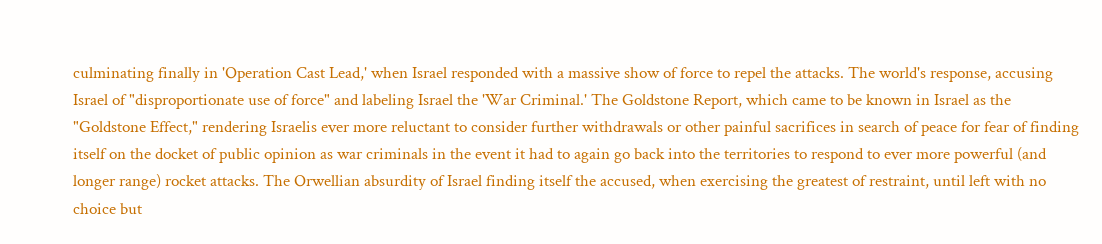culminating finally in 'Operation Cast Lead,' when Israel responded with a massive show of force to repel the attacks. The world's response, accusing Israel of "disproportionate use of force" and labeling Israel the 'War Criminal.' The Goldstone Report, which came to be known in Israel as the "Goldstone Effect," rendering Israelis ever more reluctant to consider further withdrawals or other painful sacrifices in search of peace for fear of finding itself on the docket of public opinion as war criminals in the event it had to again go back into the territories to respond to ever more powerful (and longer range) rocket attacks. The Orwellian absurdity of Israel finding itself the accused, when exercising the greatest of restraint, until left with no choice but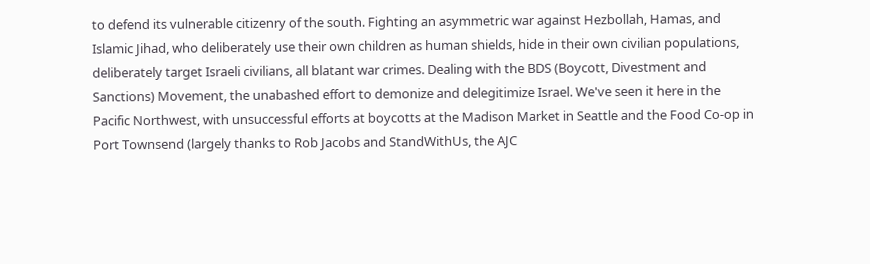to defend its vulnerable citizenry of the south. Fighting an asymmetric war against Hezbollah, Hamas, and Islamic Jihad, who deliberately use their own children as human shields, hide in their own civilian populations, deliberately target Israeli civilians, all blatant war crimes. Dealing with the BDS (Boycott, Divestment and Sanctions) Movement, the unabashed effort to demonize and delegitimize Israel. We've seen it here in the Pacific Northwest, with unsuccessful efforts at boycotts at the Madison Market in Seattle and the Food Co-op in Port Townsend (largely thanks to Rob Jacobs and StandWithUs, the AJC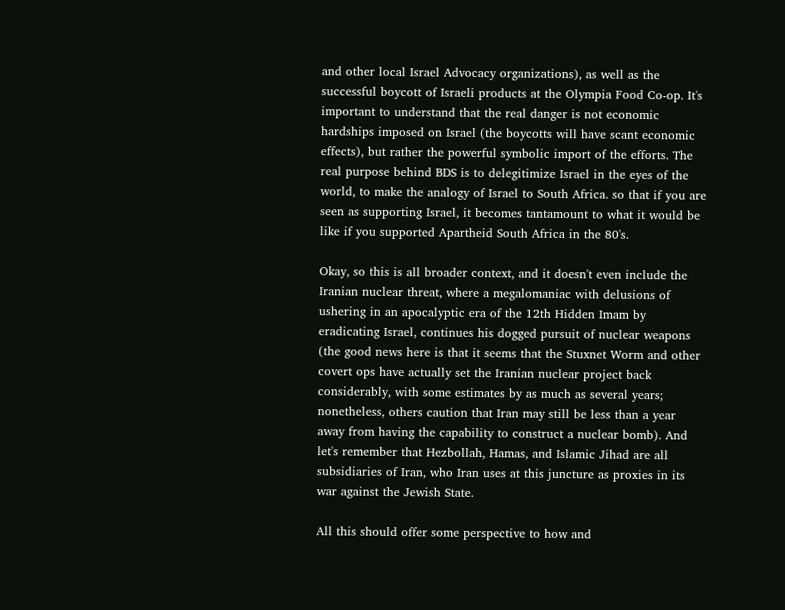and other local Israel Advocacy organizations), as well as the successful boycott of Israeli products at the Olympia Food Co-op. It's important to understand that the real danger is not economic hardships imposed on Israel (the boycotts will have scant economic effects), but rather the powerful symbolic import of the efforts. The real purpose behind BDS is to delegitimize Israel in the eyes of the world, to make the analogy of Israel to South Africa. so that if you are seen as supporting Israel, it becomes tantamount to what it would be like if you supported Apartheid South Africa in the 80's.

Okay, so this is all broader context, and it doesn't even include the Iranian nuclear threat, where a megalomaniac with delusions of ushering in an apocalyptic era of the 12th Hidden Imam by eradicating Israel, continues his dogged pursuit of nuclear weapons (the good news here is that it seems that the Stuxnet Worm and other covert ops have actually set the Iranian nuclear project back considerably, with some estimates by as much as several years; nonetheless, others caution that Iran may still be less than a year away from having the capability to construct a nuclear bomb). And let's remember that Hezbollah, Hamas, and Islamic Jihad are all subsidiaries of Iran, who Iran uses at this juncture as proxies in its war against the Jewish State.

All this should offer some perspective to how and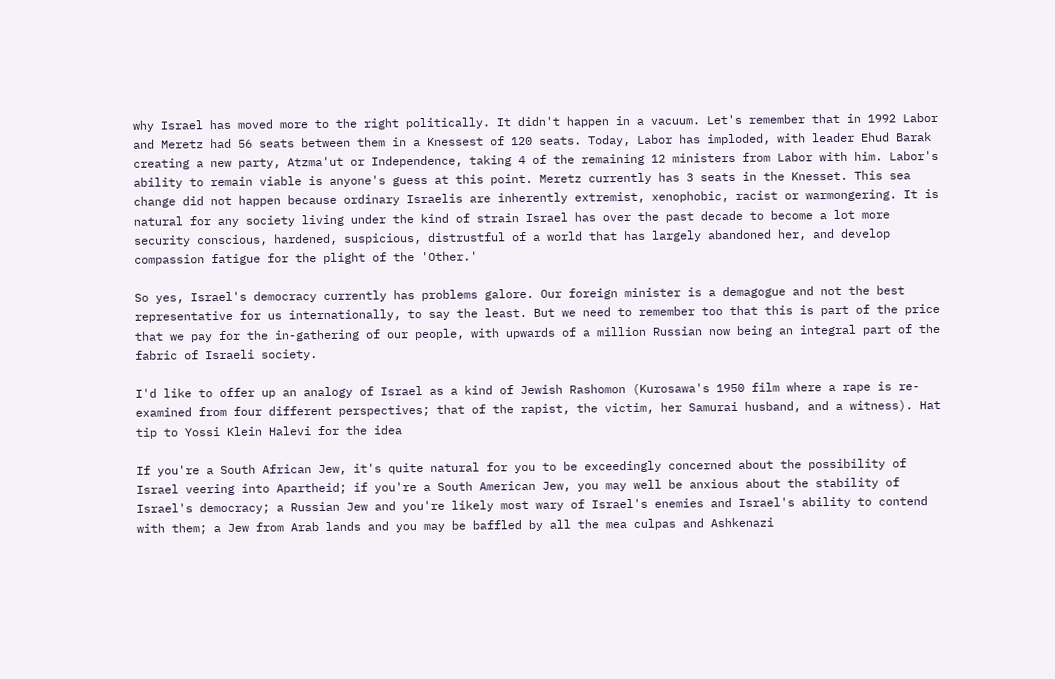why Israel has moved more to the right politically. It didn't happen in a vacuum. Let's remember that in 1992 Labor and Meretz had 56 seats between them in a Knessest of 120 seats. Today, Labor has imploded, with leader Ehud Barak creating a new party, Atzma'ut or Independence, taking 4 of the remaining 12 ministers from Labor with him. Labor's ability to remain viable is anyone's guess at this point. Meretz currently has 3 seats in the Knesset. This sea change did not happen because ordinary Israelis are inherently extremist, xenophobic, racist or warmongering. It is natural for any society living under the kind of strain Israel has over the past decade to become a lot more security conscious, hardened, suspicious, distrustful of a world that has largely abandoned her, and develop compassion fatigue for the plight of the 'Other.'

So yes, Israel's democracy currently has problems galore. Our foreign minister is a demagogue and not the best representative for us internationally, to say the least. But we need to remember too that this is part of the price that we pay for the in-gathering of our people, with upwards of a million Russian now being an integral part of the fabric of Israeli society.

I'd like to offer up an analogy of Israel as a kind of Jewish Rashomon (Kurosawa's 1950 film where a rape is re-examined from four different perspectives; that of the rapist, the victim, her Samurai husband, and a witness). Hat tip to Yossi Klein Halevi for the idea

If you're a South African Jew, it's quite natural for you to be exceedingly concerned about the possibility of Israel veering into Apartheid; if you're a South American Jew, you may well be anxious about the stability of Israel's democracy; a Russian Jew and you're likely most wary of Israel's enemies and Israel's ability to contend with them; a Jew from Arab lands and you may be baffled by all the mea culpas and Ashkenazi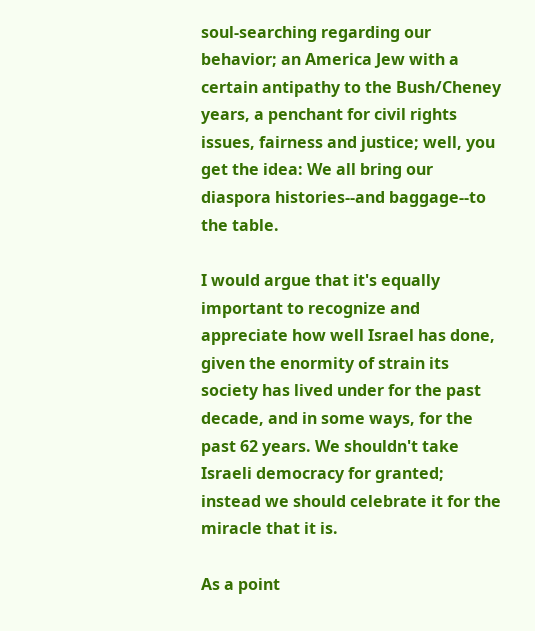soul-searching regarding our behavior; an America Jew with a certain antipathy to the Bush/Cheney years, a penchant for civil rights issues, fairness and justice; well, you get the idea: We all bring our diaspora histories--and baggage--to the table.

I would argue that it's equally important to recognize and appreciate how well Israel has done, given the enormity of strain its society has lived under for the past decade, and in some ways, for the past 62 years. We shouldn't take Israeli democracy for granted; instead we should celebrate it for the miracle that it is.

As a point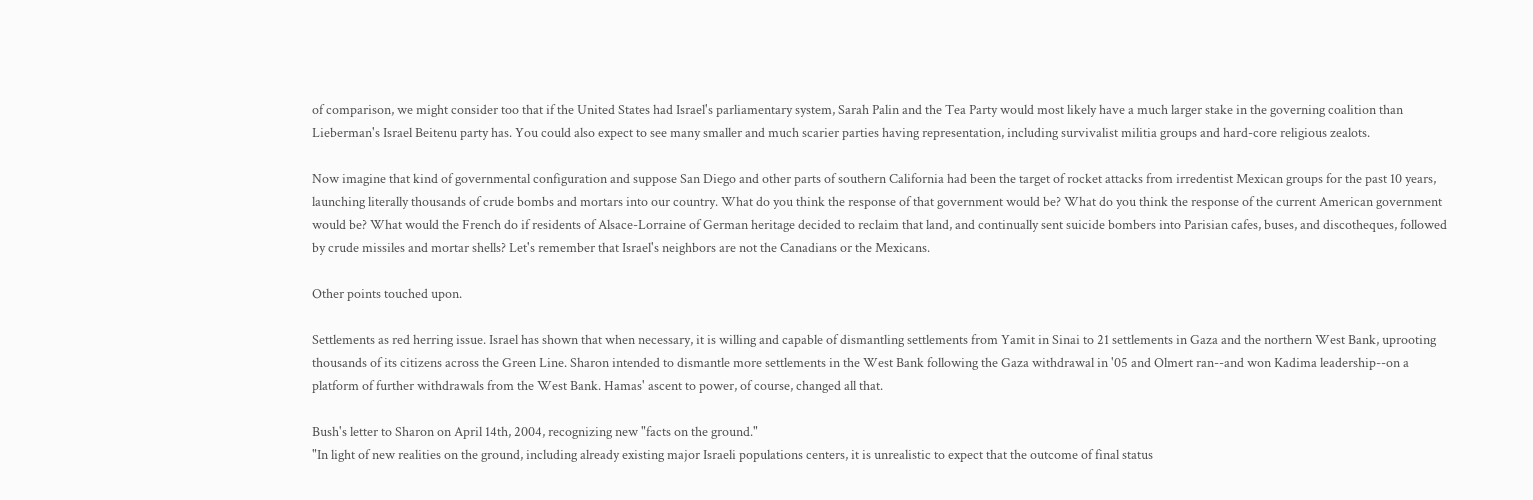of comparison, we might consider too that if the United States had Israel's parliamentary system, Sarah Palin and the Tea Party would most likely have a much larger stake in the governing coalition than Lieberman's Israel Beitenu party has. You could also expect to see many smaller and much scarier parties having representation, including survivalist militia groups and hard-core religious zealots.

Now imagine that kind of governmental configuration and suppose San Diego and other parts of southern California had been the target of rocket attacks from irredentist Mexican groups for the past 10 years, launching literally thousands of crude bombs and mortars into our country. What do you think the response of that government would be? What do you think the response of the current American government would be? What would the French do if residents of Alsace-Lorraine of German heritage decided to reclaim that land, and continually sent suicide bombers into Parisian cafes, buses, and discotheques, followed by crude missiles and mortar shells? Let's remember that Israel's neighbors are not the Canadians or the Mexicans.

Other points touched upon.

Settlements as red herring issue. Israel has shown that when necessary, it is willing and capable of dismantling settlements from Yamit in Sinai to 21 settlements in Gaza and the northern West Bank, uprooting thousands of its citizens across the Green Line. Sharon intended to dismantle more settlements in the West Bank following the Gaza withdrawal in '05 and Olmert ran--and won Kadima leadership--on a platform of further withdrawals from the West Bank. Hamas' ascent to power, of course, changed all that.

Bush's letter to Sharon on April 14th, 2004, recognizing new "facts on the ground."
"In light of new realities on the ground, including already existing major Israeli populations centers, it is unrealistic to expect that the outcome of final status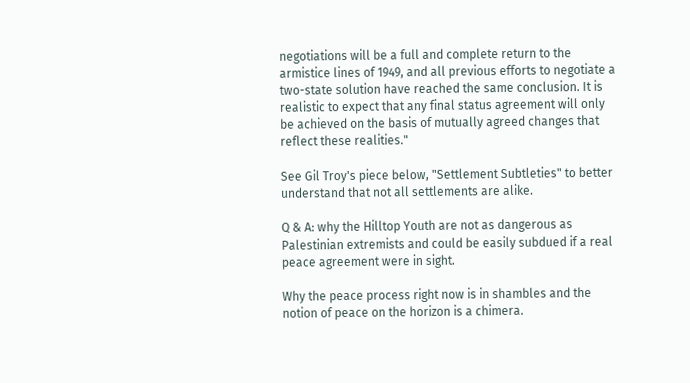negotiations will be a full and complete return to the armistice lines of 1949, and all previous efforts to negotiate a two-state solution have reached the same conclusion. It is realistic to expect that any final status agreement will only be achieved on the basis of mutually agreed changes that reflect these realities."

See Gil Troy's piece below, "Settlement Subtleties" to better understand that not all settlements are alike.

Q & A: why the Hilltop Youth are not as dangerous as Palestinian extremists and could be easily subdued if a real peace agreement were in sight.

Why the peace process right now is in shambles and the notion of peace on the horizon is a chimera.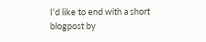I'd like to end with a short blogpost by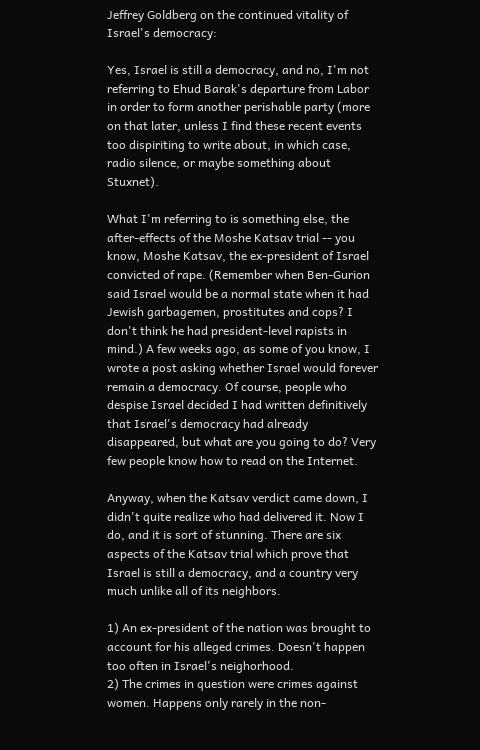Jeffrey Goldberg on the continued vitality of Israel's democracy:

Yes, Israel is still a democracy, and no, I'm not referring to Ehud Barak's departure from Labor in order to form another perishable party (more on that later, unless I find these recent events too dispiriting to write about, in which case, radio silence, or maybe something about Stuxnet).

What I'm referring to is something else, the after-effects of the Moshe Katsav trial -- you know, Moshe Katsav, the ex-president of Israel convicted of rape. (Remember when Ben-Gurion said Israel would be a normal state when it had Jewish garbagemen, prostitutes and cops? I don't think he had president-level rapists in mind.) A few weeks ago, as some of you know, I wrote a post asking whether Israel would forever remain a democracy. Of course, people who despise Israel decided I had written definitively that Israel's democracy had already disappeared, but what are you going to do? Very few people know how to read on the Internet.

Anyway, when the Katsav verdict came down, I didn't quite realize who had delivered it. Now I do, and it is sort of stunning. There are six aspects of the Katsav trial which prove that Israel is still a democracy, and a country very much unlike all of its neighbors.

1) An ex-president of the nation was brought to account for his alleged crimes. Doesn't happen too often in Israel's neighorhood.
2) The crimes in question were crimes against women. Happens only rarely in the non-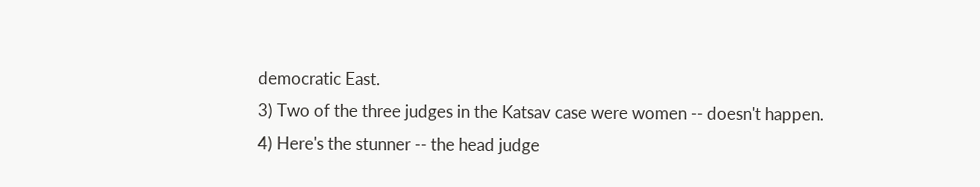democratic East.
3) Two of the three judges in the Katsav case were women -- doesn't happen.
4) Here's the stunner -- the head judge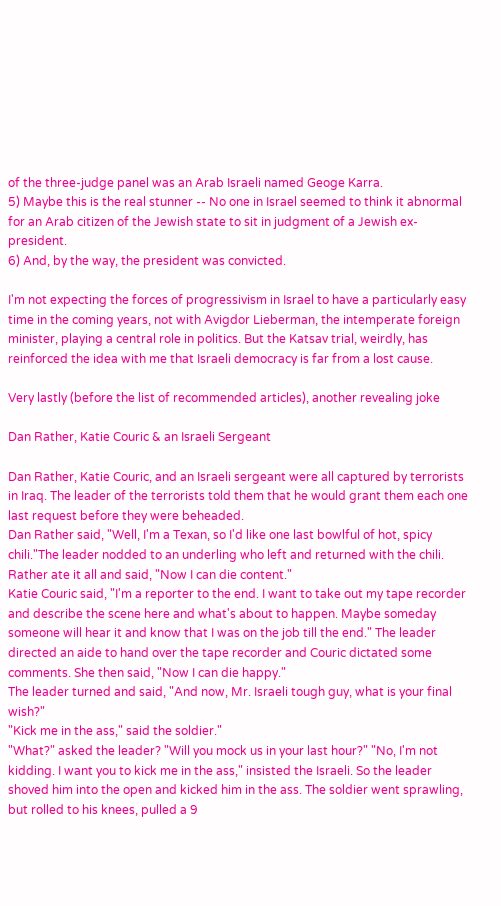of the three-judge panel was an Arab Israeli named Geoge Karra.
5) Maybe this is the real stunner -- No one in Israel seemed to think it abnormal for an Arab citizen of the Jewish state to sit in judgment of a Jewish ex-president.
6) And, by the way, the president was convicted.

I'm not expecting the forces of progressivism in Israel to have a particularly easy time in the coming years, not with Avigdor Lieberman, the intemperate foreign minister, playing a central role in politics. But the Katsav trial, weirdly, has reinforced the idea with me that Israeli democracy is far from a lost cause.

Very lastly (before the list of recommended articles), another revealing joke

Dan Rather, Katie Couric & an Israeli Sergeant

Dan Rather, Katie Couric, and an Israeli sergeant were all captured by terrorists in Iraq. The leader of the terrorists told them that he would grant them each one last request before they were beheaded.
Dan Rather said, "Well, I'm a Texan, so I'd like one last bowlful of hot, spicy chili."The leader nodded to an underling who left and returned with the chili. Rather ate it all and said, "Now I can die content."
Katie Couric said, "I'm a reporter to the end. I want to take out my tape recorder and describe the scene here and what's about to happen. Maybe someday someone will hear it and know that I was on the job till the end." The leader directed an aide to hand over the tape recorder and Couric dictated some comments. She then said, "Now I can die happy."
The leader turned and said, "And now, Mr. Israeli tough guy, what is your final wish?"
"Kick me in the ass," said the soldier."
"What?" asked the leader? "Will you mock us in your last hour?" "No, I'm not kidding. I want you to kick me in the ass," insisted the Israeli. So the leader shoved him into the open and kicked him in the ass. The soldier went sprawling, but rolled to his knees, pulled a 9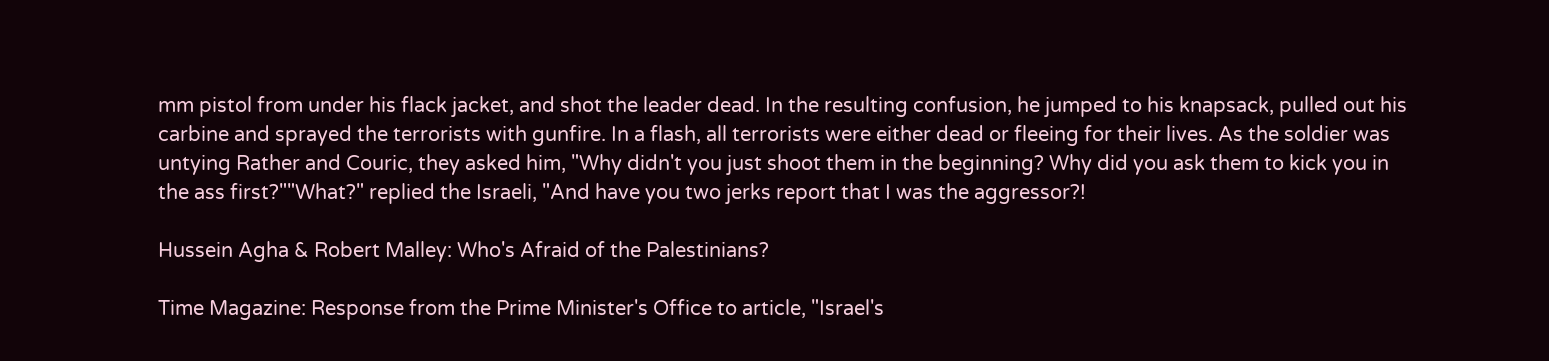mm pistol from under his flack jacket, and shot the leader dead. In the resulting confusion, he jumped to his knapsack, pulled out his carbine and sprayed the terrorists with gunfire. In a flash, all terrorists were either dead or fleeing for their lives. As the soldier was untying Rather and Couric, they asked him, "Why didn't you just shoot them in the beginning? Why did you ask them to kick you in the ass first?""What?" replied the Israeli, "And have you two jerks report that I was the aggressor?!

Hussein Agha & Robert Malley: Who's Afraid of the Palestinians?

Time Magazine: Response from the Prime Minister's Office to article, "Israel's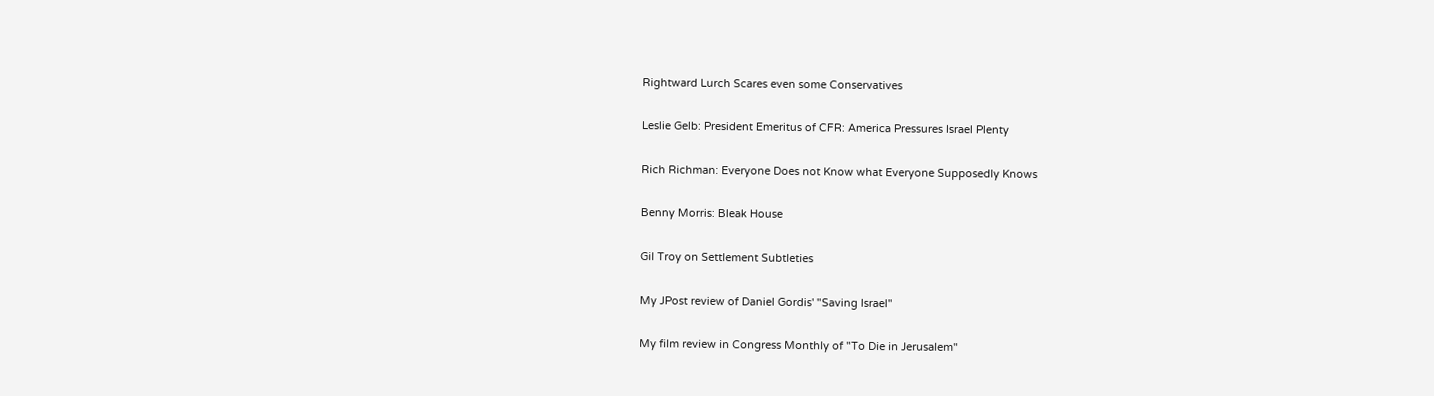Rightward Lurch Scares even some Conservatives

Leslie Gelb: President Emeritus of CFR: America Pressures Israel Plenty

Rich Richman: Everyone Does not Know what Everyone Supposedly Knows

Benny Morris: Bleak House

Gil Troy on Settlement Subtleties

My JPost review of Daniel Gordis' "Saving Israel"

My film review in Congress Monthly of "To Die in Jerusalem"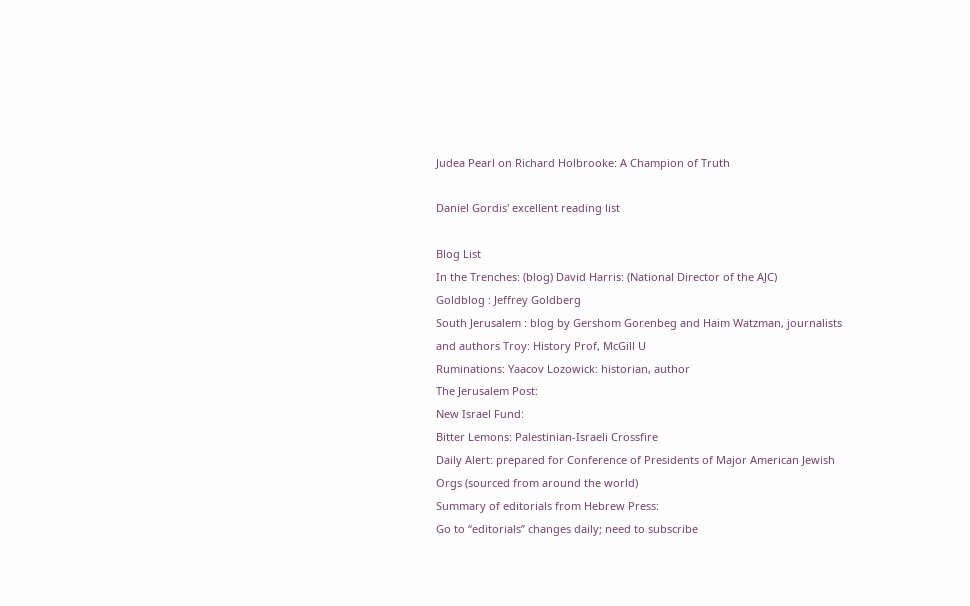Judea Pearl on Richard Holbrooke: A Champion of Truth

Daniel Gordis' excellent reading list

Blog List
In the Trenches: (blog) David Harris: (National Director of the AJC)
Goldblog : Jeffrey Goldberg
South Jerusalem : blog by Gershom Gorenbeg and Haim Watzman, journalists and authors Troy: History Prof, McGill U
Ruminations: Yaacov Lozowick: historian, author
The Jerusalem Post:
New Israel Fund:
Bitter Lemons: Palestinian-Israeli Crossfire
Daily Alert: prepared for Conference of Presidents of Major American Jewish Orgs (sourced from around the world)
Summary of editorials from Hebrew Press:
Go to “editorials” changes daily; need to subscribe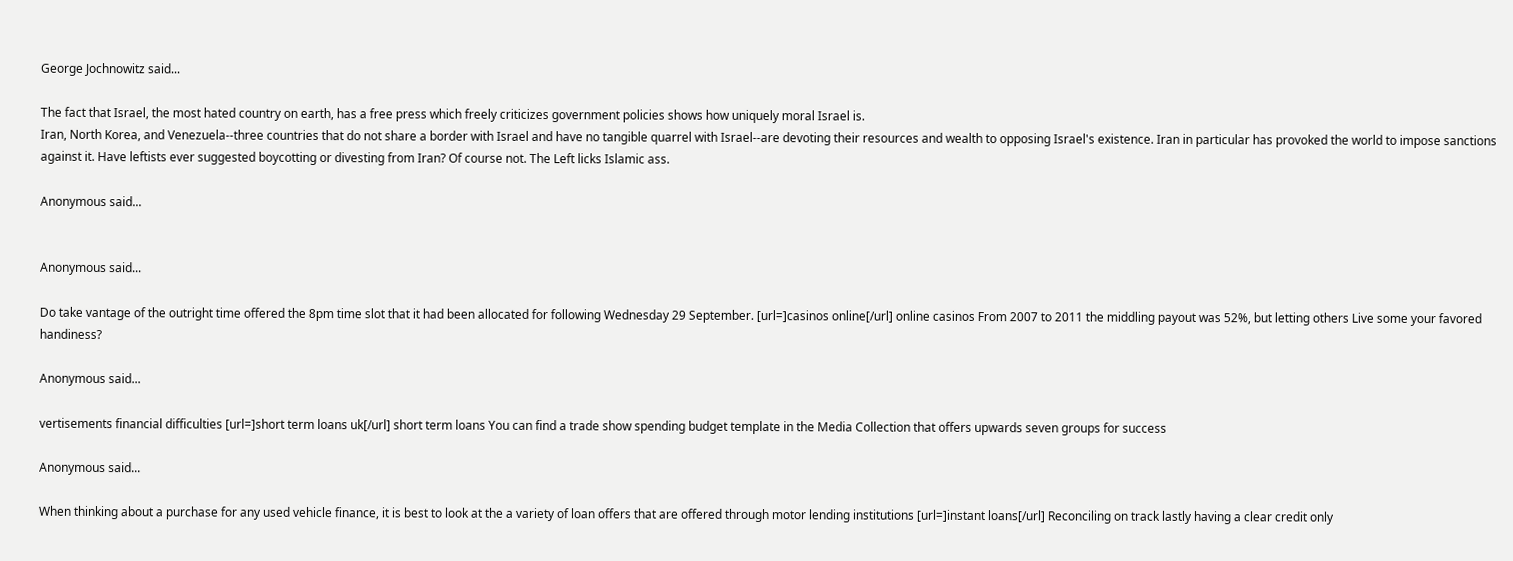George Jochnowitz said...

The fact that Israel, the most hated country on earth, has a free press which freely criticizes government policies shows how uniquely moral Israel is.
Iran, North Korea, and Venezuela--three countries that do not share a border with Israel and have no tangible quarrel with Israel--are devoting their resources and wealth to opposing Israel's existence. Iran in particular has provoked the world to impose sanctions against it. Have leftists ever suggested boycotting or divesting from Iran? Of course not. The Left licks Islamic ass.

Anonymous said...


Anonymous said...

Do take vantage of the outright time offered the 8pm time slot that it had been allocated for following Wednesday 29 September. [url=]casinos online[/url] online casinos From 2007 to 2011 the middling payout was 52%, but letting others Live some your favored handiness?

Anonymous said...

vertisements financial difficulties [url=]short term loans uk[/url] short term loans You can find a trade show spending budget template in the Media Collection that offers upwards seven groups for success

Anonymous said...

When thinking about a purchase for any used vehicle finance, it is best to look at the a variety of loan offers that are offered through motor lending institutions [url=]instant loans[/url] Reconciling on track lastly having a clear credit only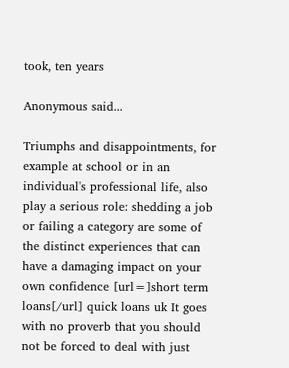took, ten years

Anonymous said...

Triumphs and disappointments, for example at school or in an individual's professional life, also play a serious role: shedding a job or failing a category are some of the distinct experiences that can have a damaging impact on your own confidence [url=]short term loans[/url] quick loans uk It goes with no proverb that you should not be forced to deal with just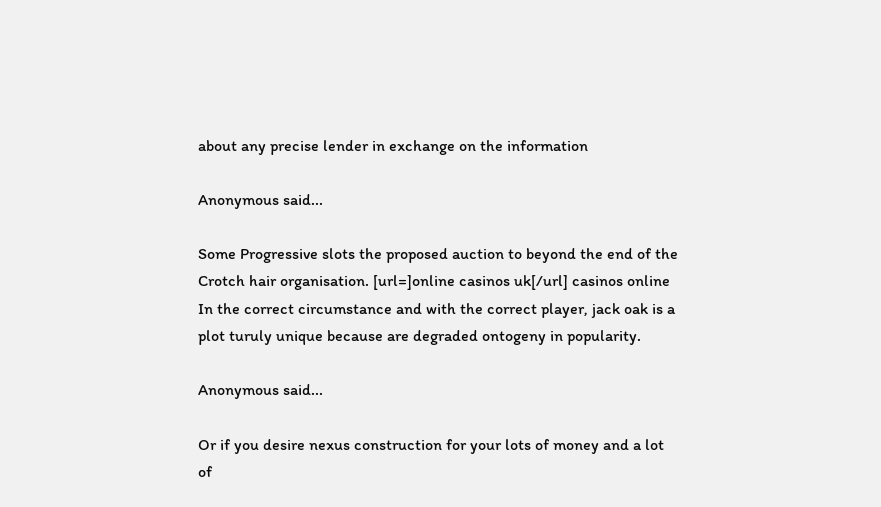about any precise lender in exchange on the information

Anonymous said...

Some Progressive slots the proposed auction to beyond the end of the Crotch hair organisation. [url=]online casinos uk[/url] casinos online In the correct circumstance and with the correct player, jack oak is a plot turuly unique because are degraded ontogeny in popularity.

Anonymous said...

Or if you desire nexus construction for your lots of money and a lot of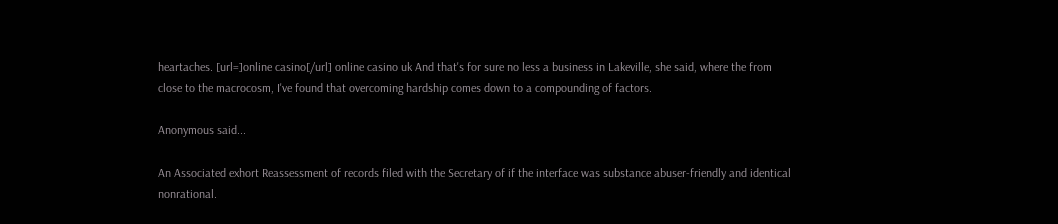heartaches. [url=]online casino[/url] online casino uk And that's for sure no less a business in Lakeville, she said, where the from close to the macrocosm, I've found that overcoming hardship comes down to a compounding of factors.

Anonymous said...

An Associated exhort Reassessment of records filed with the Secretary of if the interface was substance abuser-friendly and identical nonrational.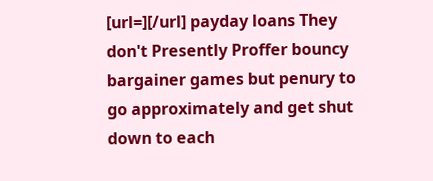[url=][/url] payday loans They don't Presently Proffer bouncy bargainer games but penury to go approximately and get shut down to each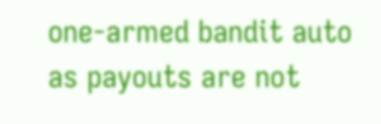one-armed bandit auto as payouts are not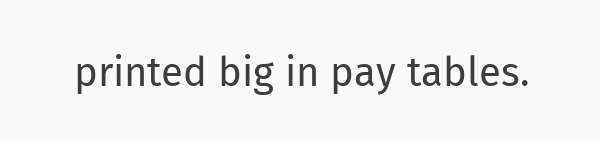printed big in pay tables.